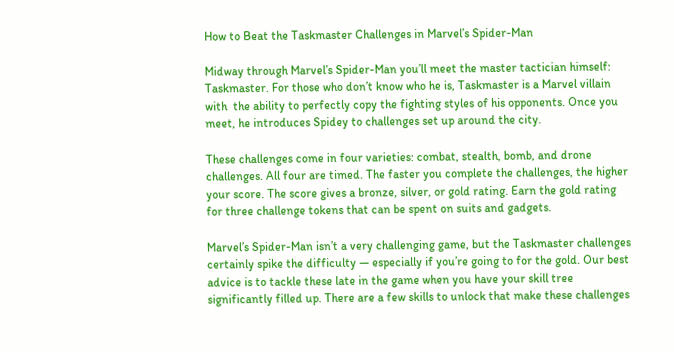How to Beat the Taskmaster Challenges in Marvel’s Spider-Man

Midway through Marvel’s Spider-Man you’ll meet the master tactician himself: Taskmaster. For those who don’t know who he is, Taskmaster is a Marvel villain with  the ability to perfectly copy the fighting styles of his opponents. Once you meet, he introduces Spidey to challenges set up around the city.

These challenges come in four varieties: combat, stealth, bomb, and drone challenges. All four are timed. The faster you complete the challenges, the higher your score. The score gives a bronze, silver, or gold rating. Earn the gold rating for three challenge tokens that can be spent on suits and gadgets.

Marvel’s Spider-Man isn’t a very challenging game, but the Taskmaster challenges certainly spike the difficulty — especially if you’re going to for the gold. Our best advice is to tackle these late in the game when you have your skill tree significantly filled up. There are a few skills to unlock that make these challenges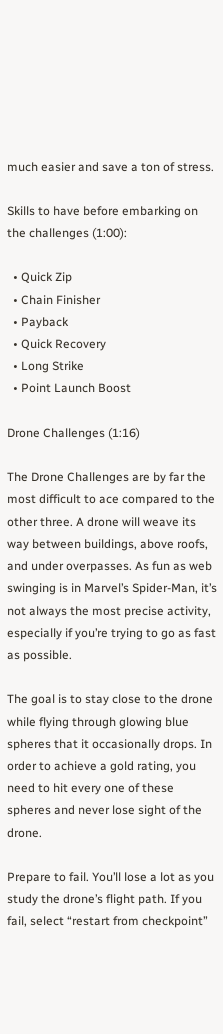much easier and save a ton of stress.

Skills to have before embarking on the challenges (1:00):

  • Quick Zip
  • Chain Finisher
  • Payback
  • Quick Recovery
  • Long Strike
  • Point Launch Boost

Drone Challenges (1:16)

The Drone Challenges are by far the most difficult to ace compared to the other three. A drone will weave its way between buildings, above roofs, and under overpasses. As fun as web swinging is in Marvel’s Spider-Man, it’s not always the most precise activity, especially if you’re trying to go as fast as possible.

The goal is to stay close to the drone while flying through glowing blue spheres that it occasionally drops. In order to achieve a gold rating, you need to hit every one of these spheres and never lose sight of the drone.

Prepare to fail. You’ll lose a lot as you study the drone’s flight path. If you fail, select “restart from checkpoint”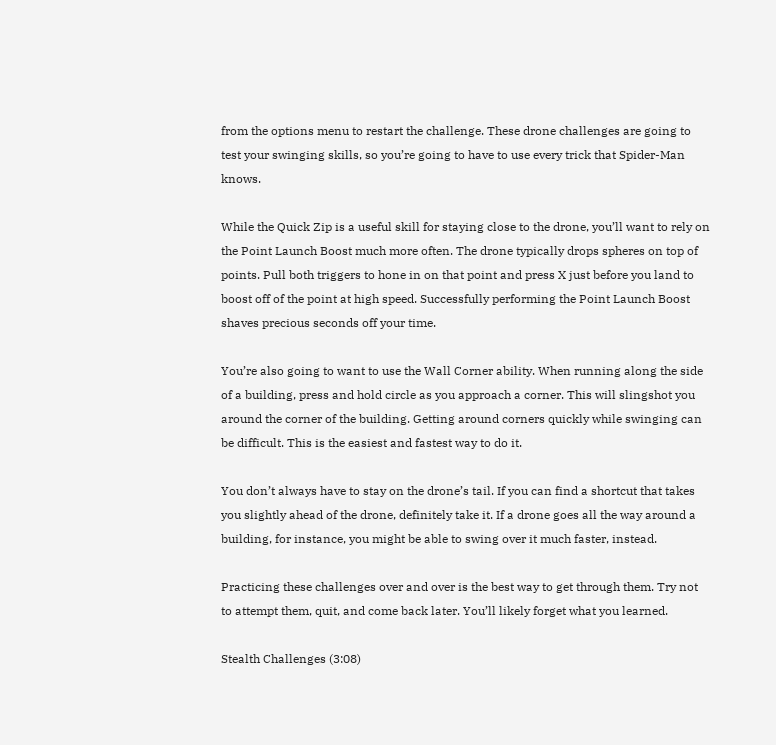from the options menu to restart the challenge. These drone challenges are going to test your swinging skills, so you’re going to have to use every trick that Spider-Man knows.

While the Quick Zip is a useful skill for staying close to the drone, you’ll want to rely on the Point Launch Boost much more often. The drone typically drops spheres on top of points. Pull both triggers to hone in on that point and press X just before you land to boost off of the point at high speed. Successfully performing the Point Launch Boost shaves precious seconds off your time.

You’re also going to want to use the Wall Corner ability. When running along the side of a building, press and hold circle as you approach a corner. This will slingshot you around the corner of the building. Getting around corners quickly while swinging can be difficult. This is the easiest and fastest way to do it.

You don’t always have to stay on the drone’s tail. If you can find a shortcut that takes you slightly ahead of the drone, definitely take it. If a drone goes all the way around a building, for instance, you might be able to swing over it much faster, instead.

Practicing these challenges over and over is the best way to get through them. Try not to attempt them, quit, and come back later. You’ll likely forget what you learned.

Stealth Challenges (3:08)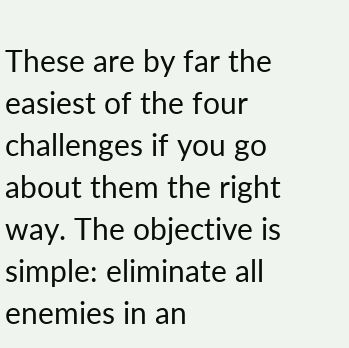These are by far the easiest of the four challenges if you go about them the right way. The objective is simple: eliminate all enemies in an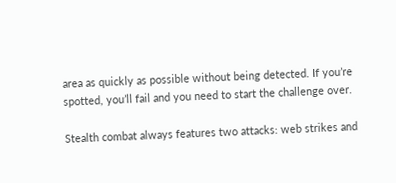area as quickly as possible without being detected. If you’re spotted, you’ll fail and you need to start the challenge over.

Stealth combat always features two attacks: web strikes and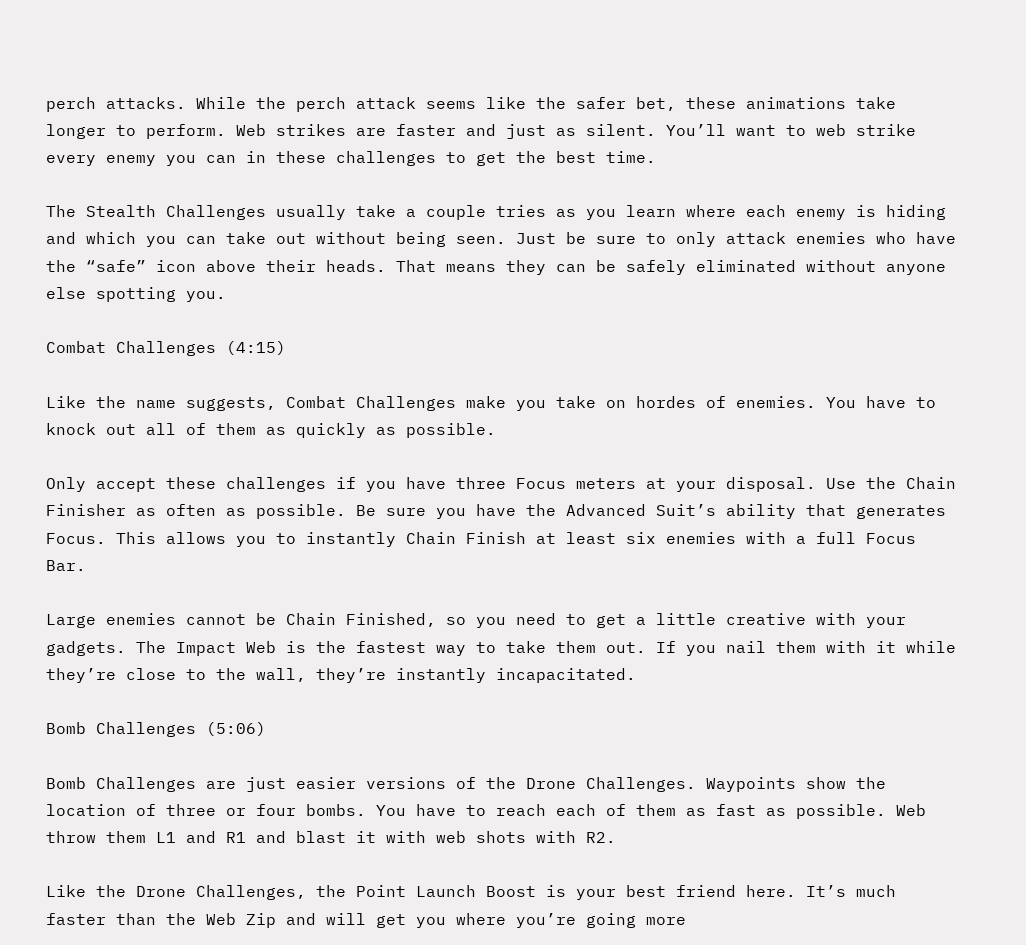perch attacks. While the perch attack seems like the safer bet, these animations take longer to perform. Web strikes are faster and just as silent. You’ll want to web strike every enemy you can in these challenges to get the best time.

The Stealth Challenges usually take a couple tries as you learn where each enemy is hiding and which you can take out without being seen. Just be sure to only attack enemies who have the “safe” icon above their heads. That means they can be safely eliminated without anyone else spotting you.

Combat Challenges (4:15)

Like the name suggests, Combat Challenges make you take on hordes of enemies. You have to knock out all of them as quickly as possible.

Only accept these challenges if you have three Focus meters at your disposal. Use the Chain Finisher as often as possible. Be sure you have the Advanced Suit’s ability that generates Focus. This allows you to instantly Chain Finish at least six enemies with a full Focus Bar.

Large enemies cannot be Chain Finished, so you need to get a little creative with your gadgets. The Impact Web is the fastest way to take them out. If you nail them with it while they’re close to the wall, they’re instantly incapacitated.

Bomb Challenges (5:06)

Bomb Challenges are just easier versions of the Drone Challenges. Waypoints show the location of three or four bombs. You have to reach each of them as fast as possible. Web throw them L1 and R1 and blast it with web shots with R2.

Like the Drone Challenges, the Point Launch Boost is your best friend here. It’s much faster than the Web Zip and will get you where you’re going more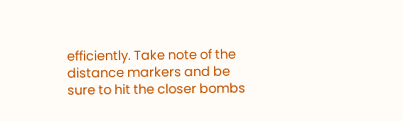efficiently. Take note of the distance markers and be sure to hit the closer bombs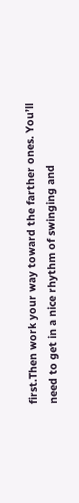first.Then work your way toward the farther ones. You’ll need to get in a nice rhythm of swinging and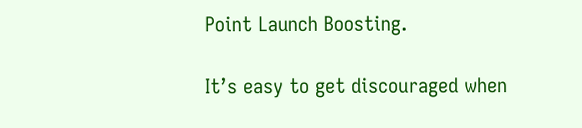Point Launch Boosting.

It’s easy to get discouraged when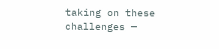taking on these challenges —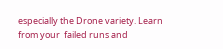especially the Drone variety. Learn from your  failed runs and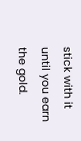stick with it until you earn the gold.